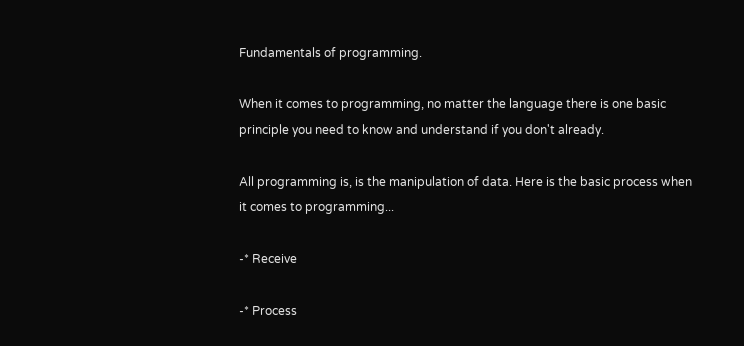Fundamentals of programming.

When it comes to programming, no matter the language there is one basic principle you need to know and understand if you don't already.

All programming is, is the manipulation of data. Here is the basic process when it comes to programming...

-* Receive

-* Process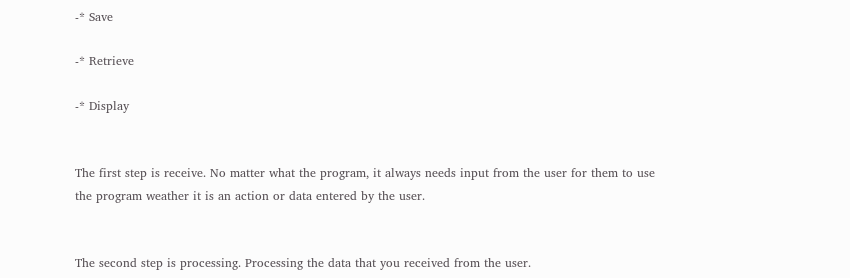-* Save

-* Retrieve

-* Display


The first step is receive. No matter what the program, it always needs input from the user for them to use the program weather it is an action or data entered by the user.


The second step is processing. Processing the data that you received from the user.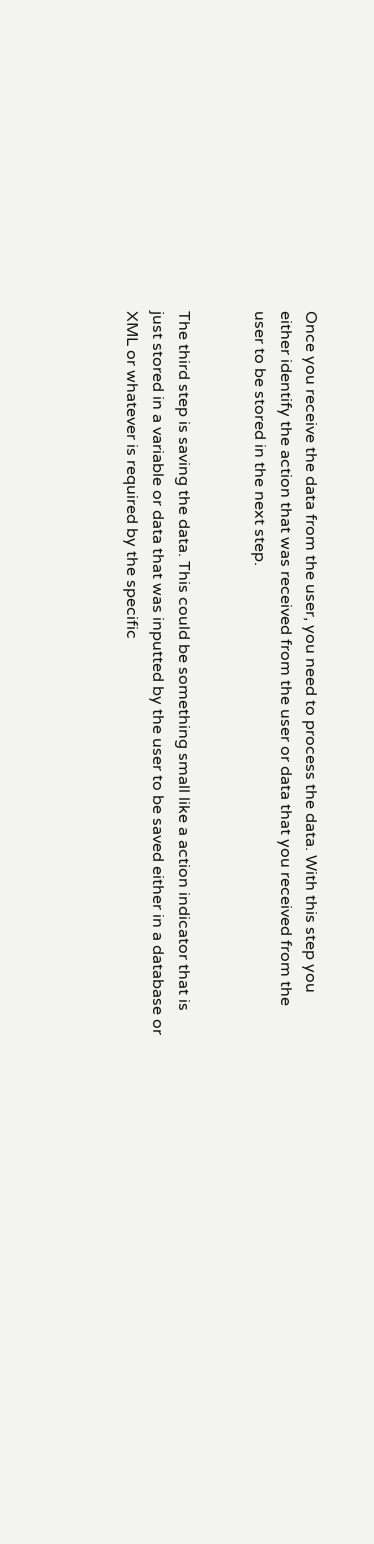Once you receive the data from the user, you need to process the data. With this step you either identify the action that was received from the user or data that you received from the user to be stored in the next step.


The third step is saving the data. This could be something small like a action indicator that is just stored in a variable or data that was inputted by the user to be saved either in a database or XML or whatever is required by the specific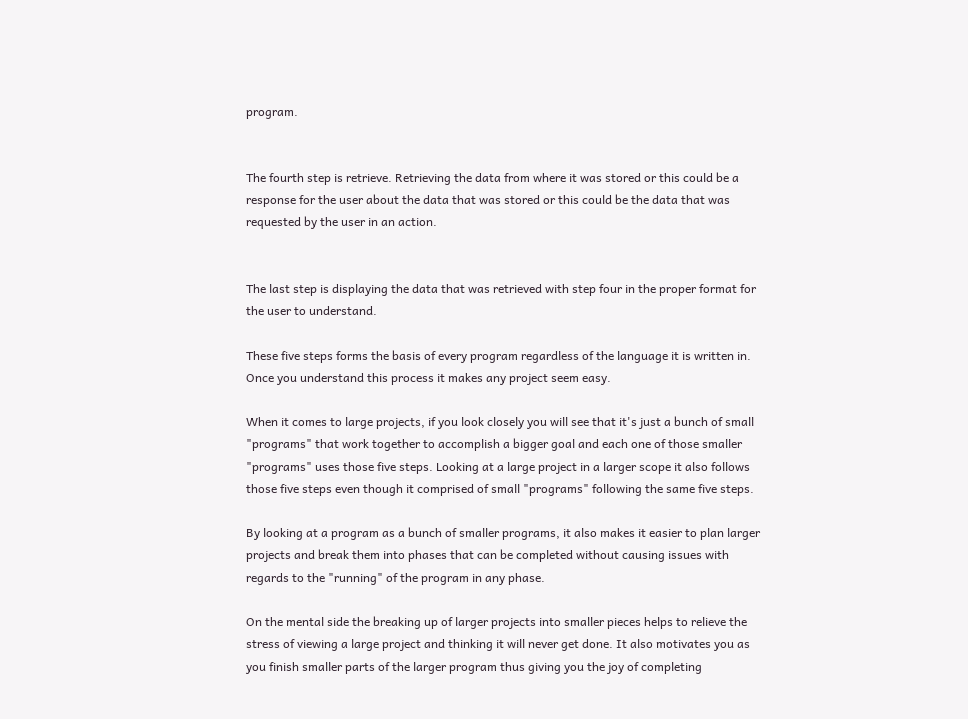program.


The fourth step is retrieve. Retrieving the data from where it was stored or this could be a response for the user about the data that was stored or this could be the data that was requested by the user in an action.


The last step is displaying the data that was retrieved with step four in the proper format for the user to understand.

These five steps forms the basis of every program regardless of the language it is written in. Once you understand this process it makes any project seem easy.

When it comes to large projects, if you look closely you will see that it's just a bunch of small "programs" that work together to accomplish a bigger goal and each one of those smaller "programs" uses those five steps. Looking at a large project in a larger scope it also follows those five steps even though it comprised of small "programs" following the same five steps.

By looking at a program as a bunch of smaller programs, it also makes it easier to plan larger projects and break them into phases that can be completed without causing issues with regards to the "running" of the program in any phase.

On the mental side the breaking up of larger projects into smaller pieces helps to relieve the stress of viewing a large project and thinking it will never get done. It also motivates you as you finish smaller parts of the larger program thus giving you the joy of completing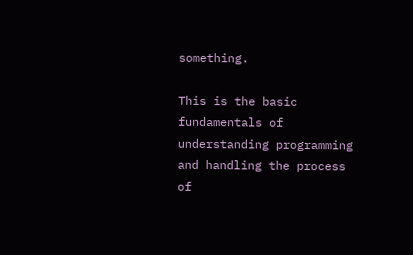something.

This is the basic fundamentals of understanding programming and handling the process of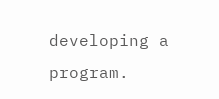developing a program.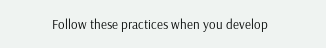Follow these practices when you develop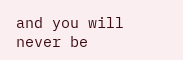and you will never be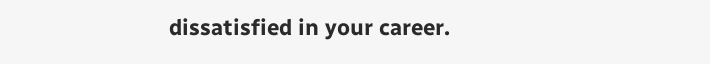dissatisfied in your career.